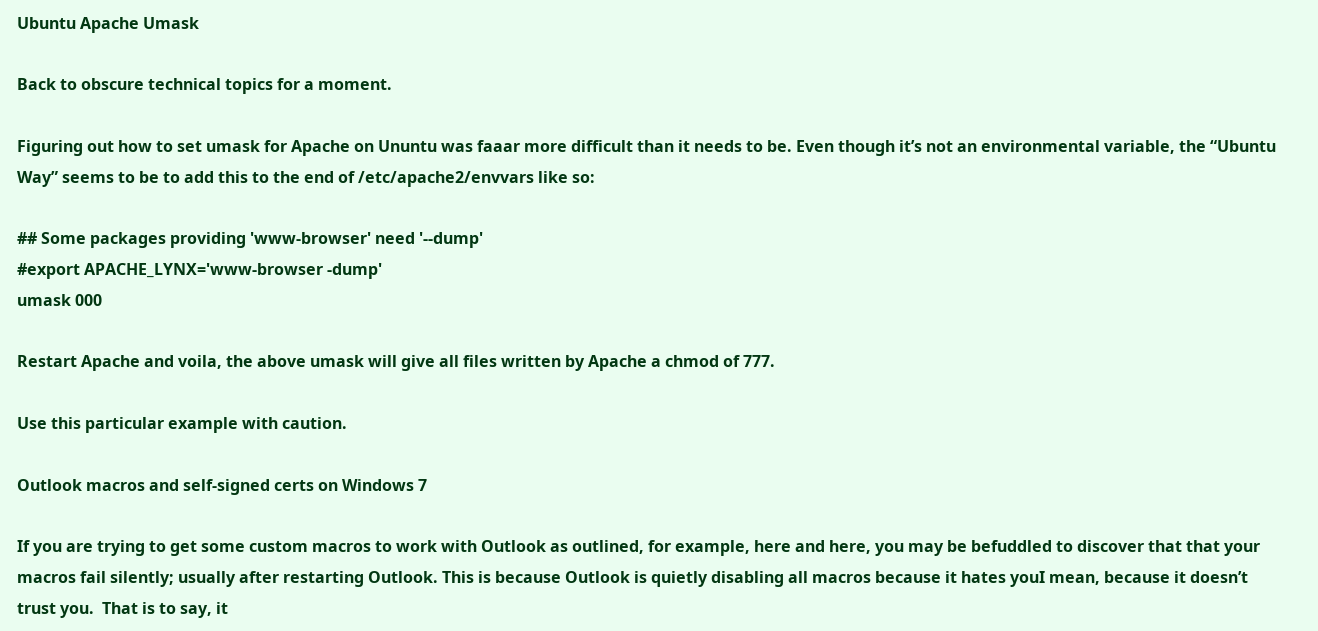Ubuntu Apache Umask

Back to obscure technical topics for a moment.

Figuring out how to set umask for Apache on Ununtu was faaar more difficult than it needs to be. Even though it’s not an environmental variable, the “Ubuntu Way” seems to be to add this to the end of /etc/apache2/envvars like so:

## Some packages providing 'www-browser' need '--dump'
#export APACHE_LYNX='www-browser -dump'
umask 000

Restart Apache and voila, the above umask will give all files written by Apache a chmod of 777.

Use this particular example with caution.

Outlook macros and self-signed certs on Windows 7

If you are trying to get some custom macros to work with Outlook as outlined, for example, here and here, you may be befuddled to discover that that your macros fail silently; usually after restarting Outlook. This is because Outlook is quietly disabling all macros because it hates youI mean, because it doesn’t trust you.  That is to say, it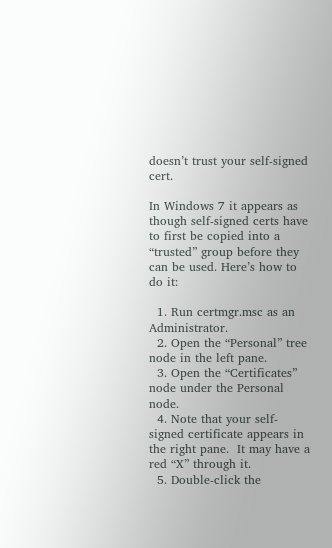doesn’t trust your self-signed cert.

In Windows 7 it appears as though self-signed certs have to first be copied into a “trusted” group before they can be used. Here’s how to do it:

  1. Run certmgr.msc as an Administrator.
  2. Open the “Personal” tree node in the left pane.
  3. Open the “Certificates” node under the Personal node.
  4. Note that your self-signed certificate appears in the right pane.  It may have a red “X” through it.
  5. Double-click the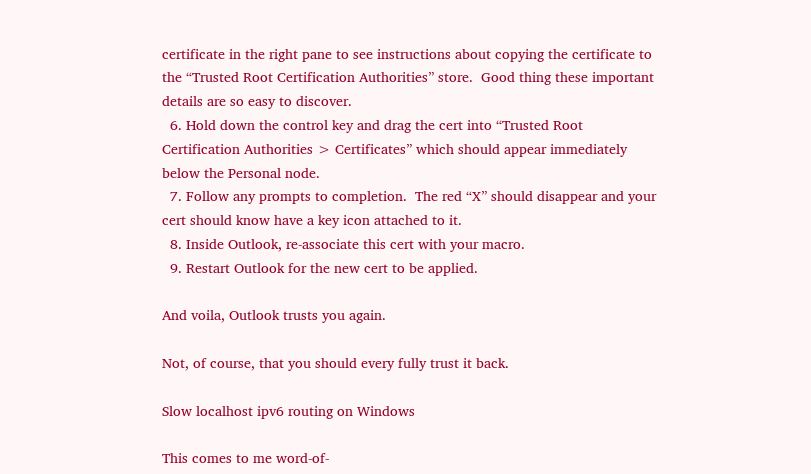certificate in the right pane to see instructions about copying the certificate to the “Trusted Root Certification Authorities” store.  Good thing these important details are so easy to discover.
  6. Hold down the control key and drag the cert into “Trusted Root Certification Authorities > Certificates” which should appear immediately below the Personal node.
  7. Follow any prompts to completion.  The red “X” should disappear and your cert should know have a key icon attached to it.
  8. Inside Outlook, re-associate this cert with your macro.
  9. Restart Outlook for the new cert to be applied.

And voila, Outlook trusts you again.

Not, of course, that you should every fully trust it back.

Slow localhost ipv6 routing on Windows

This comes to me word-of-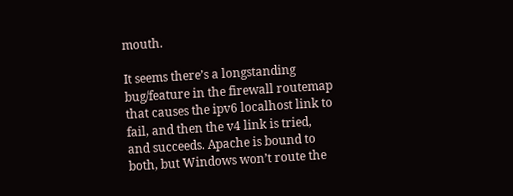mouth.

It seems there’s a longstanding bug/feature in the firewall routemap that causes the ipv6 localhost link to fail, and then the v4 link is tried, and succeeds. Apache is bound to both, but Windows won’t route the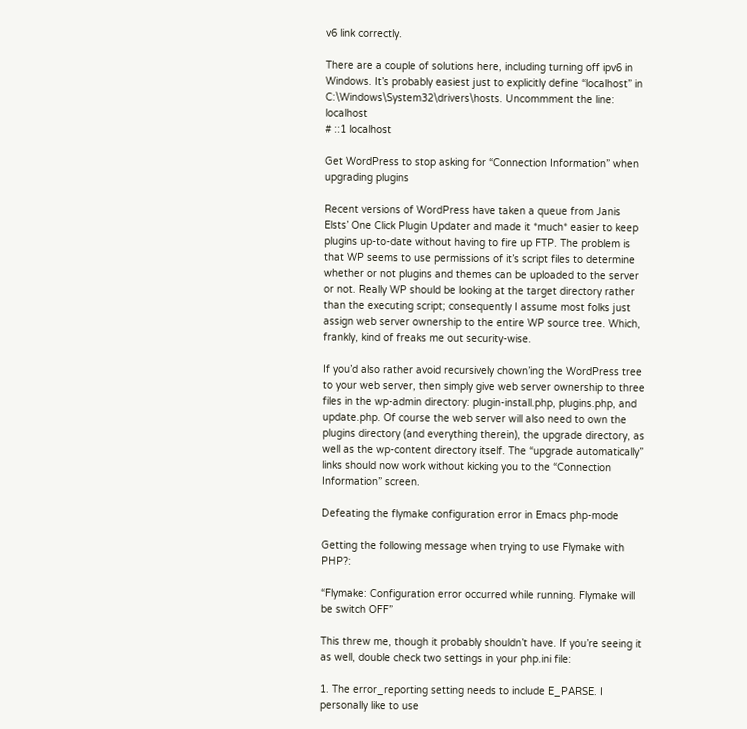v6 link correctly.

There are a couple of solutions here, including turning off ipv6 in Windows. It’s probably easiest just to explicitly define “localhost” in C:\Windows\System32\drivers\hosts. Uncommment the line: localhost
# ::1 localhost

Get WordPress to stop asking for “Connection Information” when upgrading plugins

Recent versions of WordPress have taken a queue from Janis Elsts’ One Click Plugin Updater and made it *much* easier to keep plugins up-to-date without having to fire up FTP. The problem is that WP seems to use permissions of it’s script files to determine whether or not plugins and themes can be uploaded to the server or not. Really WP should be looking at the target directory rather than the executing script; consequently I assume most folks just assign web server ownership to the entire WP source tree. Which, frankly, kind of freaks me out security-wise.

If you’d also rather avoid recursively chown’ing the WordPress tree to your web server, then simply give web server ownership to three files in the wp-admin directory: plugin-install.php, plugins.php, and update.php. Of course the web server will also need to own the plugins directory (and everything therein), the upgrade directory, as well as the wp-content directory itself. The “upgrade automatically” links should now work without kicking you to the “Connection Information” screen.

Defeating the flymake configuration error in Emacs php-mode

Getting the following message when trying to use Flymake with PHP?:

“Flymake: Configuration error occurred while running. Flymake will be switch OFF”

This threw me, though it probably shouldn’t have. If you’re seeing it as well, double check two settings in your php.ini file:

1. The error_reporting setting needs to include E_PARSE. I personally like to use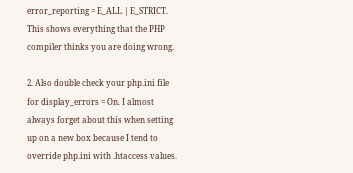error_reporting = E_ALL | E_STRICT. This shows everything that the PHP compiler thinks you are doing wrong.

2. Also double check your php.ini file for display_errors = On. I almost always forget about this when setting up on a new box because I tend to override php.ini with .htaccess values.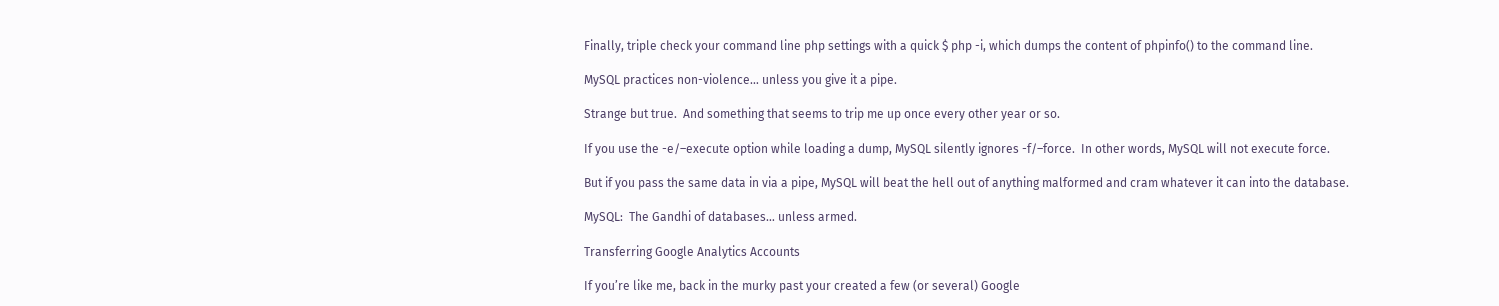Finally, triple check your command line php settings with a quick $ php -i, which dumps the content of phpinfo() to the command line.

MySQL practices non-violence… unless you give it a pipe.

Strange but true.  And something that seems to trip me up once every other year or so.

If you use the -e/–execute option while loading a dump, MySQL silently ignores -f/–force.  In other words, MySQL will not execute force.

But if you pass the same data in via a pipe, MySQL will beat the hell out of anything malformed and cram whatever it can into the database.

MySQL:  The Gandhi of databases… unless armed.

Transferring Google Analytics Accounts

If you’re like me, back in the murky past your created a few (or several) Google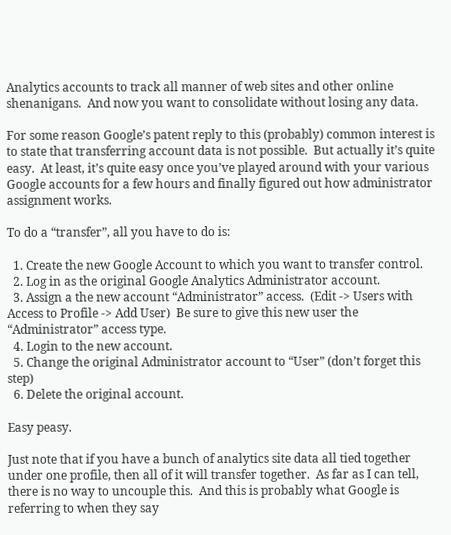Analytics accounts to track all manner of web sites and other online shenanigans.  And now you want to consolidate without losing any data.

For some reason Google’s patent reply to this (probably) common interest is to state that transferring account data is not possible.  But actually it’s quite easy.  At least, it’s quite easy once you’ve played around with your various Google accounts for a few hours and finally figured out how administrator assignment works.

To do a “transfer”, all you have to do is:

  1. Create the new Google Account to which you want to transfer control.
  2. Log in as the original Google Analytics Administrator account.
  3. Assign a the new account “Administrator” access.  (Edit -> Users with Access to Profile -> Add User)  Be sure to give this new user the “Administrator” access type.
  4. Login to the new account.
  5. Change the original Administrator account to “User” (don’t forget this step)
  6. Delete the original account.

Easy peasy.

Just note that if you have a bunch of analytics site data all tied together under one profile, then all of it will transfer together.  As far as I can tell, there is no way to uncouple this.  And this is probably what Google is referring to when they say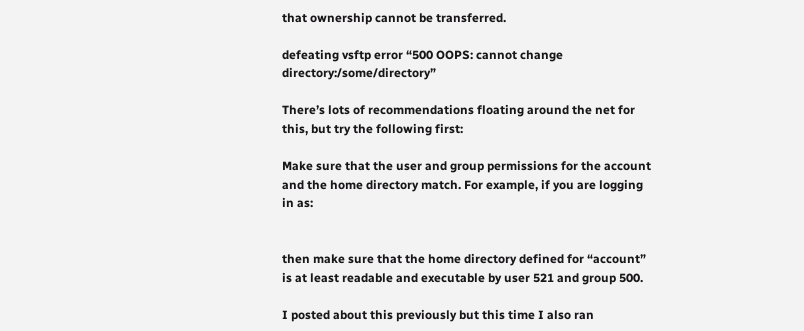that ownership cannot be transferred.

defeating vsftp error “500 OOPS: cannot change directory:/some/directory”

There’s lots of recommendations floating around the net for this, but try the following first:

Make sure that the user and group permissions for the account and the home directory match. For example, if you are logging in as:


then make sure that the home directory defined for “account” is at least readable and executable by user 521 and group 500.

I posted about this previously but this time I also ran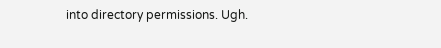into directory permissions. Ugh.